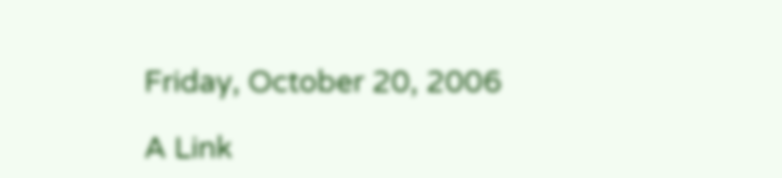Friday, October 20, 2006

A Link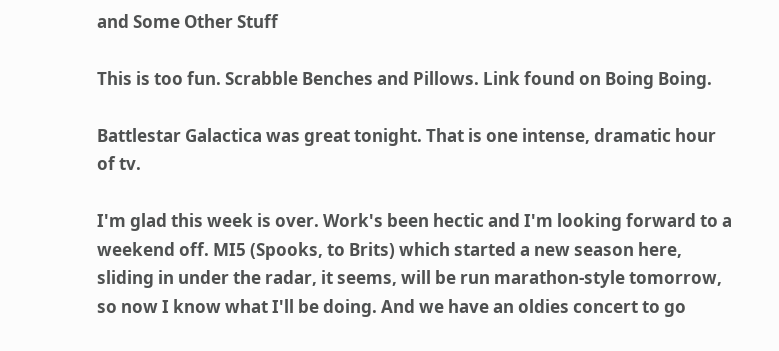and Some Other Stuff

This is too fun. Scrabble Benches and Pillows. Link found on Boing Boing.

Battlestar Galactica was great tonight. That is one intense, dramatic hour of tv.

I'm glad this week is over. Work's been hectic and I'm looking forward to a weekend off. MI5 (Spooks, to Brits) which started a new season here, sliding in under the radar, it seems, will be run marathon-style tomorrow, so now I know what I'll be doing. And we have an oldies concert to go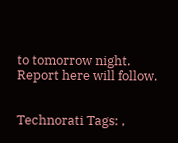to tomorrow night. Report here will follow.


Technorati Tags: ,